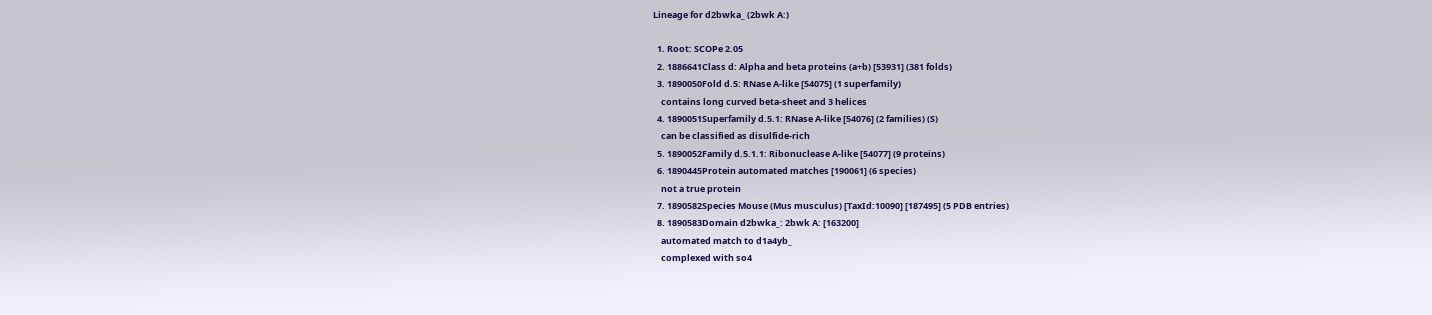Lineage for d2bwka_ (2bwk A:)

  1. Root: SCOPe 2.05
  2. 1886641Class d: Alpha and beta proteins (a+b) [53931] (381 folds)
  3. 1890050Fold d.5: RNase A-like [54075] (1 superfamily)
    contains long curved beta-sheet and 3 helices
  4. 1890051Superfamily d.5.1: RNase A-like [54076] (2 families) (S)
    can be classified as disulfide-rich
  5. 1890052Family d.5.1.1: Ribonuclease A-like [54077] (9 proteins)
  6. 1890445Protein automated matches [190061] (6 species)
    not a true protein
  7. 1890582Species Mouse (Mus musculus) [TaxId:10090] [187495] (5 PDB entries)
  8. 1890583Domain d2bwka_: 2bwk A: [163200]
    automated match to d1a4yb_
    complexed with so4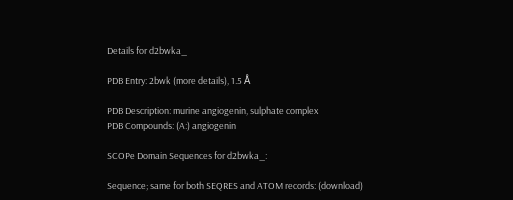Details for d2bwka_

PDB Entry: 2bwk (more details), 1.5 Å

PDB Description: murine angiogenin, sulphate complex
PDB Compounds: (A:) angiogenin

SCOPe Domain Sequences for d2bwka_:

Sequence; same for both SEQRES and ATOM records: (download)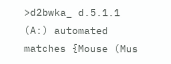>d2bwka_ d.5.1.1 (A:) automated matches {Mouse (Mus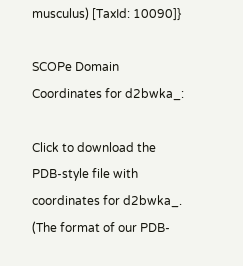musculus) [TaxId: 10090]}

SCOPe Domain Coordinates for d2bwka_:

Click to download the PDB-style file with coordinates for d2bwka_.
(The format of our PDB-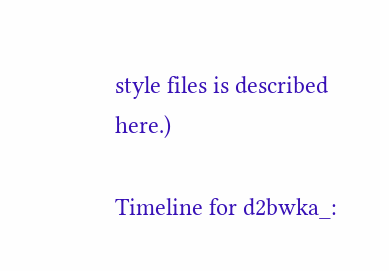style files is described here.)

Timeline for d2bwka_: